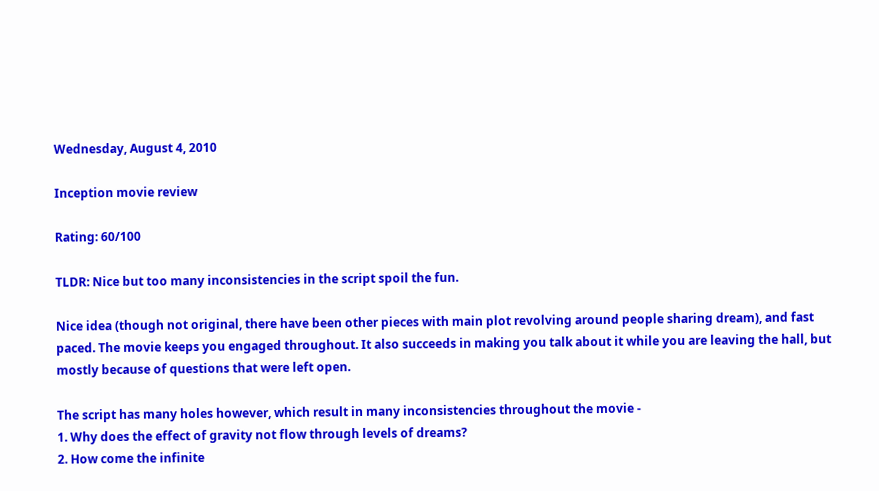Wednesday, August 4, 2010

Inception movie review

Rating: 60/100

TLDR: Nice but too many inconsistencies in the script spoil the fun.

Nice idea (though not original, there have been other pieces with main plot revolving around people sharing dream), and fast paced. The movie keeps you engaged throughout. It also succeeds in making you talk about it while you are leaving the hall, but mostly because of questions that were left open.

The script has many holes however, which result in many inconsistencies throughout the movie -
1. Why does the effect of gravity not flow through levels of dreams?
2. How come the infinite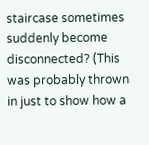staircase sometimes suddenly become disconnected? (This was probably thrown in just to show how a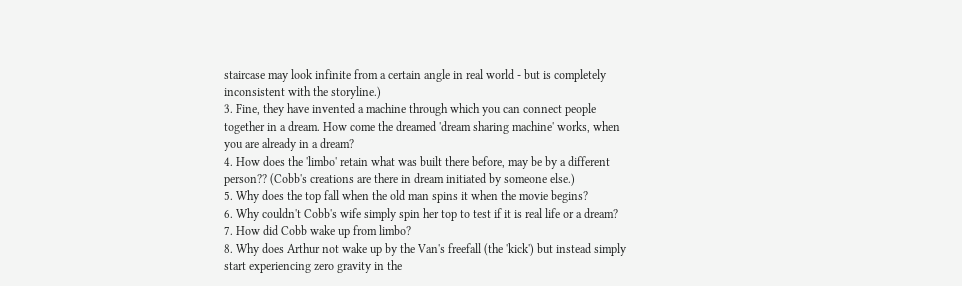staircase may look infinite from a certain angle in real world - but is completely inconsistent with the storyline.)
3. Fine, they have invented a machine through which you can connect people together in a dream. How come the dreamed 'dream sharing machine' works, when you are already in a dream?
4. How does the 'limbo' retain what was built there before, may be by a different person?? (Cobb's creations are there in dream initiated by someone else.)
5. Why does the top fall when the old man spins it when the movie begins?
6. Why couldn't Cobb's wife simply spin her top to test if it is real life or a dream?
7. How did Cobb wake up from limbo?
8. Why does Arthur not wake up by the Van's freefall (the 'kick') but instead simply start experiencing zero gravity in the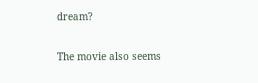dream?

The movie also seems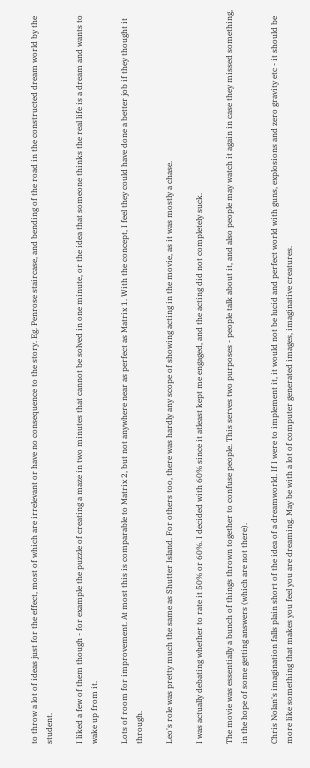to throw a lot of ideas just for the effect, most of which are irrelevant or have no consequence to the story. Eg. Penrose staircase, and bending of the road in the constructed dream world by the student.

I liked a few of them though - for example the puzzle of creating a maze in two minutes that cannot be solved in one minute, or the idea that someone thinks the real life is a dream and wants to wake up from it.

Lots of room for improvement. At most this is comparable to Matrix 2, but not anywhere near as perfect as Matrix 1. With the concept, I feel they could have done a better job if they thought it through.

Leo's role was pretty much the same as Shutter Island. For others too, there was hardly any scope of showing acting in the movie, as it was mostly a chase.

I was actually debating whether to rate it 50% or 60%. I decided with 60% since it atleast kept me engaged, and the acting did not completely suck.

The movie was essentially a bunch of things thrown together to confuse people. This serves two purposes - people talk about it, and also people may watch it again in case they missed something, in the hope of some getting answers (which are not there).

Chris Nolan's imagination falls plain short of the idea of a dreamworld. If I were to implement it, it would not be lucid and perfect world with guns, explosions and zero gravity etc - it should be more like something that makes you feel you are dreaming. May be with a lot of computer generated images, imaginative creatures.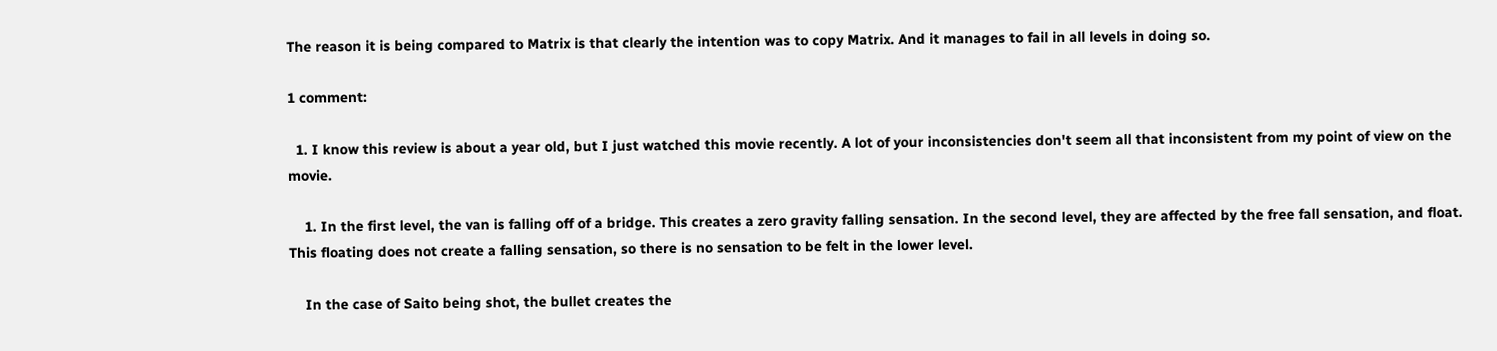The reason it is being compared to Matrix is that clearly the intention was to copy Matrix. And it manages to fail in all levels in doing so.

1 comment:

  1. I know this review is about a year old, but I just watched this movie recently. A lot of your inconsistencies don't seem all that inconsistent from my point of view on the movie.

    1. In the first level, the van is falling off of a bridge. This creates a zero gravity falling sensation. In the second level, they are affected by the free fall sensation, and float. This floating does not create a falling sensation, so there is no sensation to be felt in the lower level.

    In the case of Saito being shot, the bullet creates the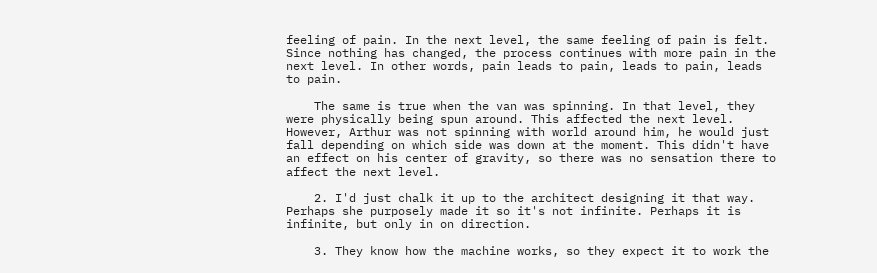feeling of pain. In the next level, the same feeling of pain is felt. Since nothing has changed, the process continues with more pain in the next level. In other words, pain leads to pain, leads to pain, leads to pain.

    The same is true when the van was spinning. In that level, they were physically being spun around. This affected the next level. However, Arthur was not spinning with world around him, he would just fall depending on which side was down at the moment. This didn't have an effect on his center of gravity, so there was no sensation there to affect the next level.

    2. I'd just chalk it up to the architect designing it that way. Perhaps she purposely made it so it's not infinite. Perhaps it is infinite, but only in on direction.

    3. They know how the machine works, so they expect it to work the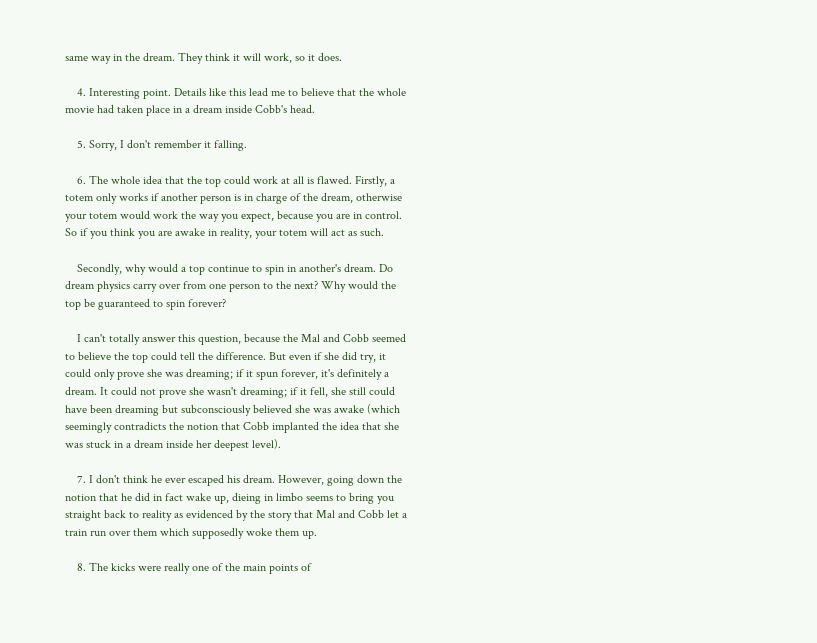same way in the dream. They think it will work, so it does.

    4. Interesting point. Details like this lead me to believe that the whole movie had taken place in a dream inside Cobb's head.

    5. Sorry, I don't remember it falling.

    6. The whole idea that the top could work at all is flawed. Firstly, a totem only works if another person is in charge of the dream, otherwise your totem would work the way you expect, because you are in control. So if you think you are awake in reality, your totem will act as such.

    Secondly, why would a top continue to spin in another's dream. Do dream physics carry over from one person to the next? Why would the top be guaranteed to spin forever?

    I can't totally answer this question, because the Mal and Cobb seemed to believe the top could tell the difference. But even if she did try, it could only prove she was dreaming; if it spun forever, it's definitely a dream. It could not prove she wasn't dreaming; if it fell, she still could have been dreaming but subconsciously believed she was awake (which seemingly contradicts the notion that Cobb implanted the idea that she was stuck in a dream inside her deepest level).

    7. I don't think he ever escaped his dream. However, going down the notion that he did in fact wake up, dieing in limbo seems to bring you straight back to reality as evidenced by the story that Mal and Cobb let a train run over them which supposedly woke them up.

    8. The kicks were really one of the main points of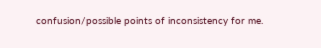confusion/possible points of inconsistency for me.